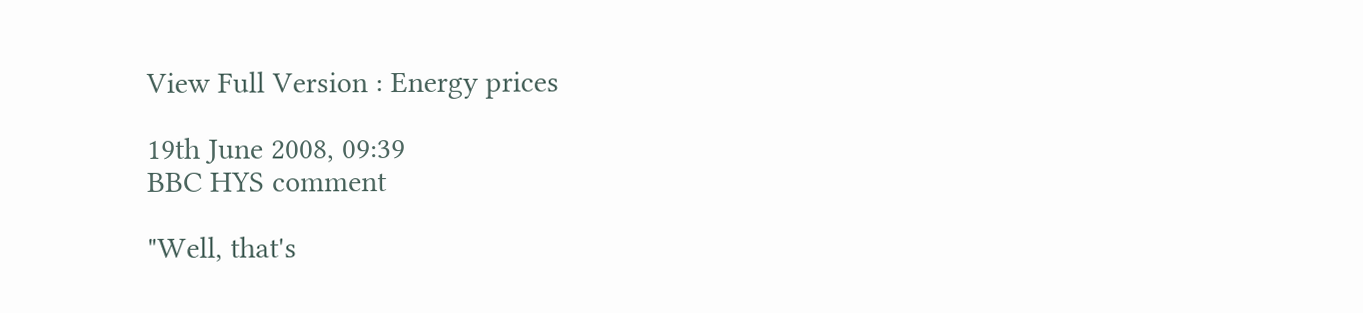View Full Version : Energy prices

19th June 2008, 09:39
BBC HYS comment

"Well, that's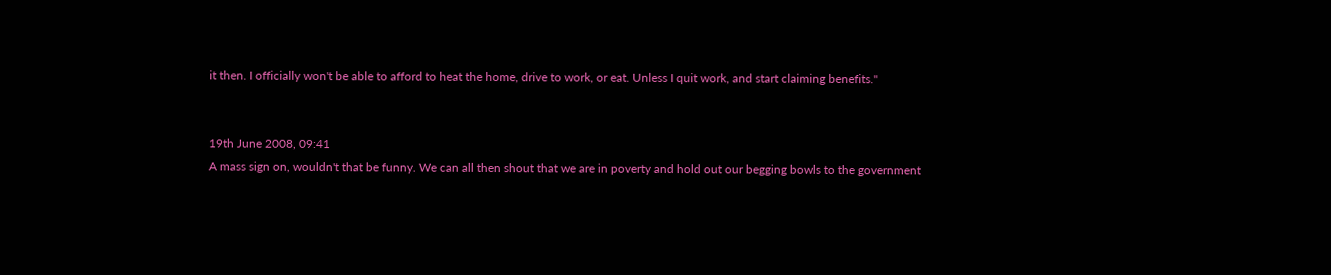it then. I officially won't be able to afford to heat the home, drive to work, or eat. Unless I quit work, and start claiming benefits."


19th June 2008, 09:41
A mass sign on, wouldn't that be funny. We can all then shout that we are in poverty and hold out our begging bowls to the government